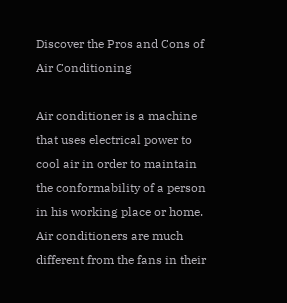Discover the Pros and Cons of Air Conditioning

Air conditioner is a machine that uses electrical power to cool air in order to maintain the conformability of a person in his working place or home. Air conditioners are much different from the fans in their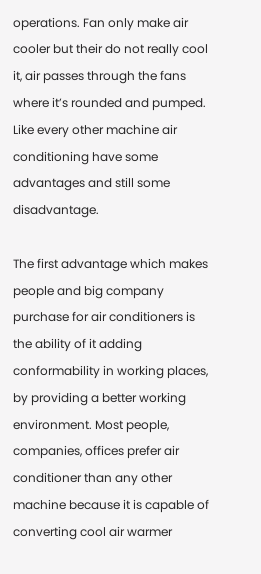operations. Fan only make air cooler but their do not really cool it, air passes through the fans where it’s rounded and pumped. Like every other machine air conditioning have some advantages and still some disadvantage.

The first advantage which makes people and big company purchase for air conditioners is the ability of it adding conformability in working places, by providing a better working environment. Most people, companies, offices prefer air conditioner than any other machine because it is capable of converting cool air warmer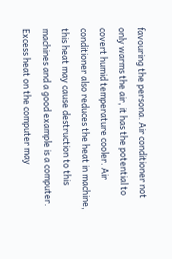favouring the persona. Air conditioner not only warms the air, it has the potential to covert humid temperature cooler. Air conditioner also reduces the heat in machine, this heat may cause destruction to this machines and a good example is a computer. Excess heat on the computer may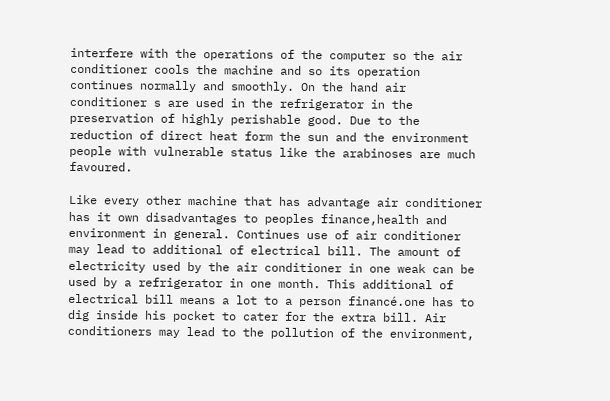interfere with the operations of the computer so the air conditioner cools the machine and so its operation continues normally and smoothly. On the hand air conditioner s are used in the refrigerator in the preservation of highly perishable good. Due to the reduction of direct heat form the sun and the environment people with vulnerable status like the arabinoses are much favoured.

Like every other machine that has advantage air conditioner has it own disadvantages to peoples finance,health and environment in general. Continues use of air conditioner may lead to additional of electrical bill. The amount of electricity used by the air conditioner in one weak can be used by a refrigerator in one month. This additional of electrical bill means a lot to a person financé.one has to dig inside his pocket to cater for the extra bill. Air conditioners may lead to the pollution of the environment,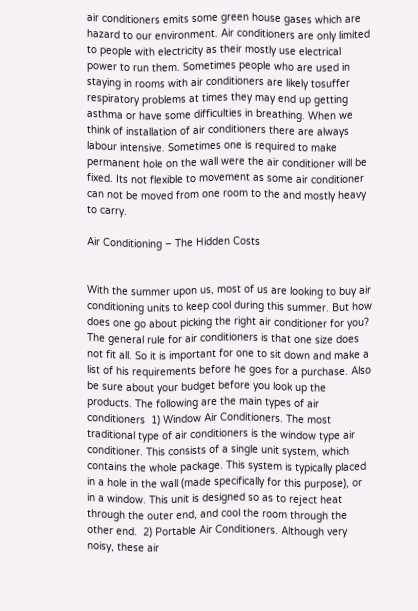air conditioners emits some green house gases which are hazard to our environment. Air conditioners are only limited to people with electricity as their mostly use electrical power to run them. Sometimes people who are used in staying in rooms with air conditioners are likely tosuffer respiratory problems at times they may end up getting asthma or have some difficulties in breathing. When we think of installation of air conditioners there are always labour intensive. Sometimes one is required to make permanent hole on the wall were the air conditioner will be fixed. Its not flexible to movement as some air conditioner can not be moved from one room to the and mostly heavy to carry.

Air Conditioning – The Hidden Costs


With the summer upon us, most of us are looking to buy air conditioning units to keep cool during this summer. But how does one go about picking the right air conditioner for you? The general rule for air conditioners is that one size does not fit all. So it is important for one to sit down and make a list of his requirements before he goes for a purchase. Also be sure about your budget before you look up the products. The following are the main types of air conditioners  1) Window Air Conditioners. The most traditional type of air conditioners is the window type air conditioner. This consists of a single unit system, which contains the whole package. This system is typically placed in a hole in the wall (made specifically for this purpose), or in a window. This unit is designed so as to reject heat through the outer end, and cool the room through the other end.  2) Portable Air Conditioners. Although very noisy, these air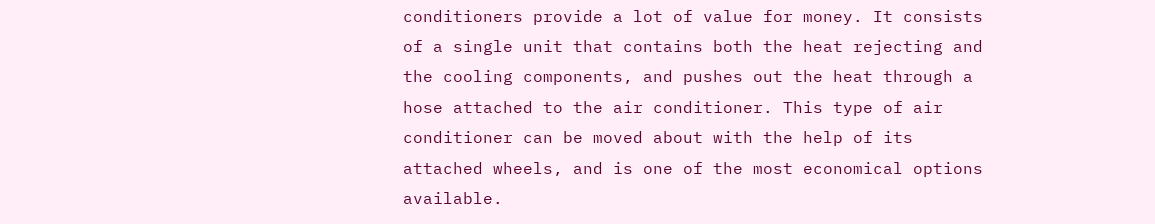conditioners provide a lot of value for money. It consists of a single unit that contains both the heat rejecting and the cooling components, and pushes out the heat through a hose attached to the air conditioner. This type of air conditioner can be moved about with the help of its attached wheels, and is one of the most economical options available.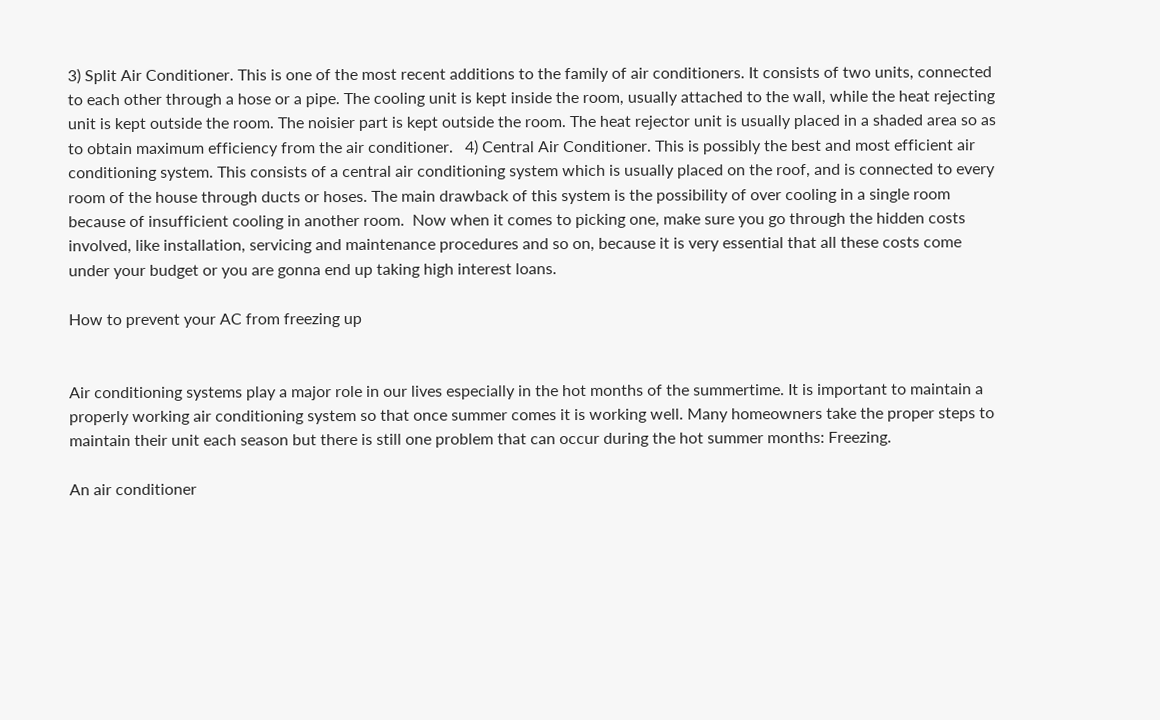3) Split Air Conditioner. This is one of the most recent additions to the family of air conditioners. It consists of two units, connected to each other through a hose or a pipe. The cooling unit is kept inside the room, usually attached to the wall, while the heat rejecting unit is kept outside the room. The noisier part is kept outside the room. The heat rejector unit is usually placed in a shaded area so as to obtain maximum efficiency from the air conditioner.   4) Central Air Conditioner. This is possibly the best and most efficient air conditioning system. This consists of a central air conditioning system which is usually placed on the roof, and is connected to every room of the house through ducts or hoses. The main drawback of this system is the possibility of over cooling in a single room because of insufficient cooling in another room.  Now when it comes to picking one, make sure you go through the hidden costs involved, like installation, servicing and maintenance procedures and so on, because it is very essential that all these costs come under your budget or you are gonna end up taking high interest loans.

How to prevent your AC from freezing up


Air conditioning systems play a major role in our lives especially in the hot months of the summertime. It is important to maintain a properly working air conditioning system so that once summer comes it is working well. Many homeowners take the proper steps to maintain their unit each season but there is still one problem that can occur during the hot summer months: Freezing.

An air conditioner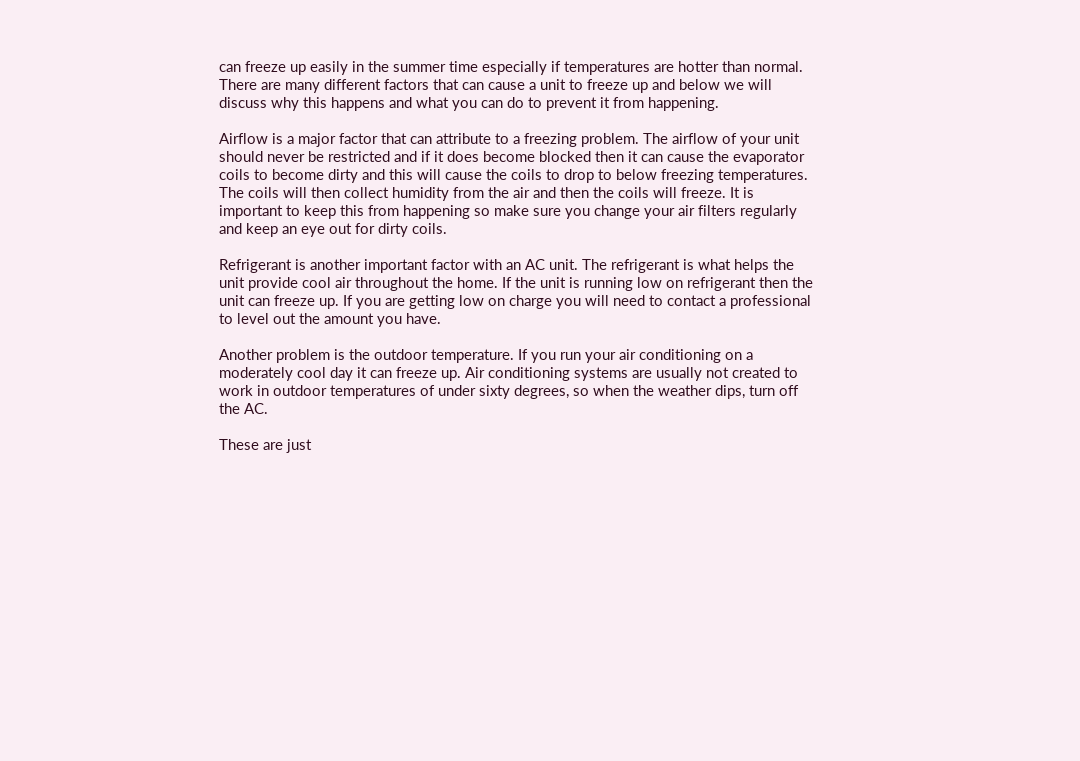can freeze up easily in the summer time especially if temperatures are hotter than normal. There are many different factors that can cause a unit to freeze up and below we will discuss why this happens and what you can do to prevent it from happening.

Airflow is a major factor that can attribute to a freezing problem. The airflow of your unit should never be restricted and if it does become blocked then it can cause the evaporator coils to become dirty and this will cause the coils to drop to below freezing temperatures. The coils will then collect humidity from the air and then the coils will freeze. It is important to keep this from happening so make sure you change your air filters regularly and keep an eye out for dirty coils.

Refrigerant is another important factor with an AC unit. The refrigerant is what helps the unit provide cool air throughout the home. If the unit is running low on refrigerant then the unit can freeze up. If you are getting low on charge you will need to contact a professional to level out the amount you have.

Another problem is the outdoor temperature. If you run your air conditioning on a moderately cool day it can freeze up. Air conditioning systems are usually not created to work in outdoor temperatures of under sixty degrees, so when the weather dips, turn off the AC.

These are just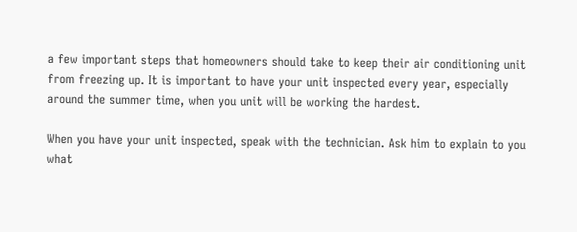a few important steps that homeowners should take to keep their air conditioning unit from freezing up. It is important to have your unit inspected every year, especially around the summer time, when you unit will be working the hardest.

When you have your unit inspected, speak with the technician. Ask him to explain to you what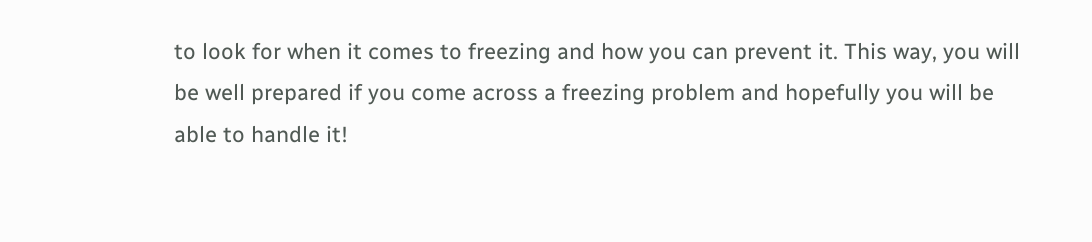to look for when it comes to freezing and how you can prevent it. This way, you will be well prepared if you come across a freezing problem and hopefully you will be able to handle it!